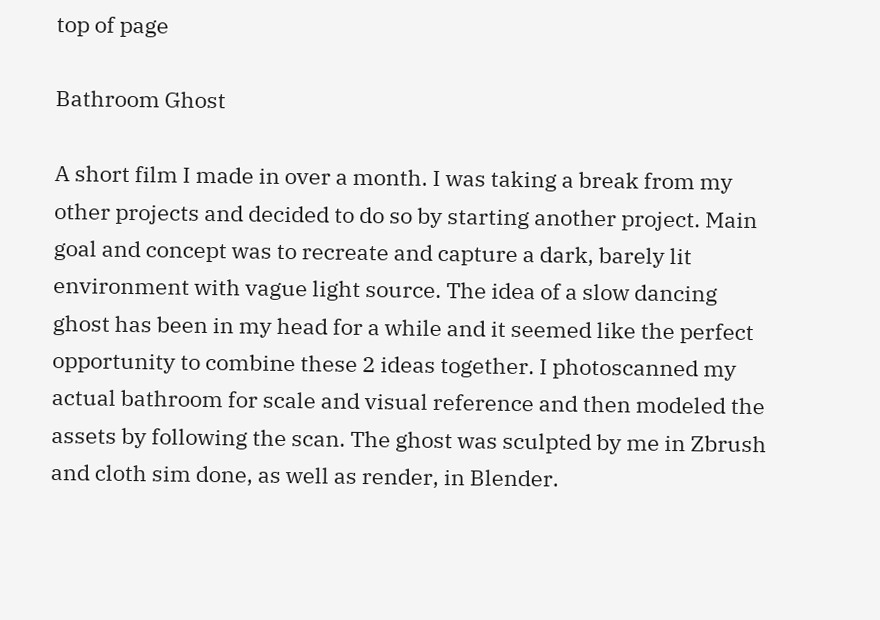top of page

Bathroom Ghost

A short film I made in over a month. I was taking a break from my other projects and decided to do so by starting another project. Main goal and concept was to recreate and capture a dark, barely lit environment with vague light source. The idea of a slow dancing ghost has been in my head for a while and it seemed like the perfect opportunity to combine these 2 ideas together. I photoscanned my actual bathroom for scale and visual reference and then modeled the assets by following the scan. The ghost was sculpted by me in Zbrush and cloth sim done, as well as render, in Blender.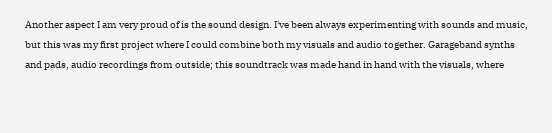Another aspect I am very proud of is the sound design. I've been always experimenting with sounds and music, but this was my first project where I could combine both my visuals and audio together. Garageband synths and pads, audio recordings from outside; this soundtrack was made hand in hand with the visuals, where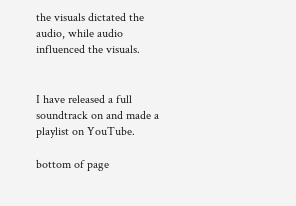the visuals dictated the audio, while audio influenced the visuals.


I have released a full soundtrack on and made a playlist on YouTube.

bottom of page